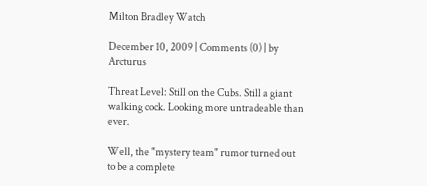Milton Bradley Watch

December 10, 2009 | Comments (0) | by Arcturus

Threat Level: Still on the Cubs. Still a giant walking cock. Looking more untradeable than ever.

Well, the "mystery team" rumor turned out to be a complete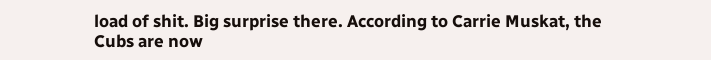load of shit. Big surprise there. According to Carrie Muskat, the Cubs are now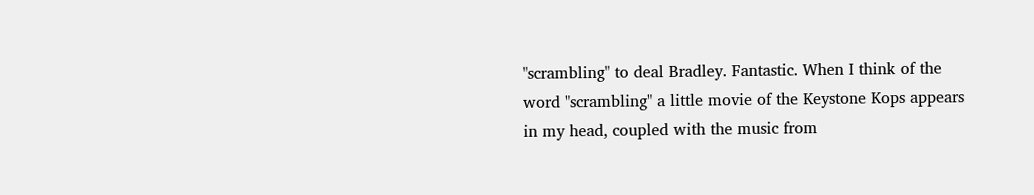"scrambling" to deal Bradley. Fantastic. When I think of the word "scrambling" a little movie of the Keystone Kops appears in my head, coupled with the music from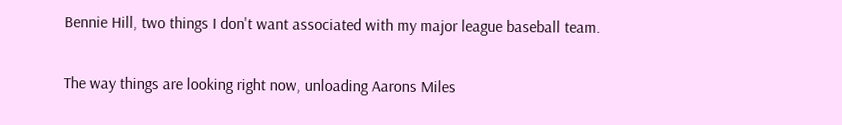Bennie Hill, two things I don't want associated with my major league baseball team.

The way things are looking right now, unloading Aarons Miles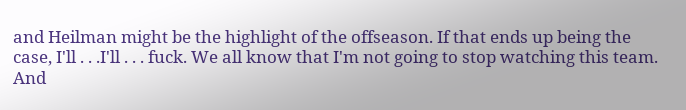and Heilman might be the highlight of the offseason. If that ends up being the case, I'll . . .I'll . . . fuck. We all know that I'm not going to stop watching this team. And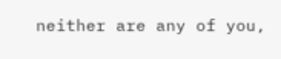neither are any of you,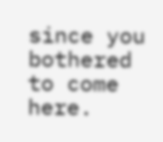since you bothered to come here.